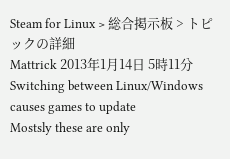Steam for Linux > 総合掲示板 > トピックの詳細
Mattrick 2013年1月14日 5時11分
Switching between Linux/Windows causes games to update
Mostsly these are only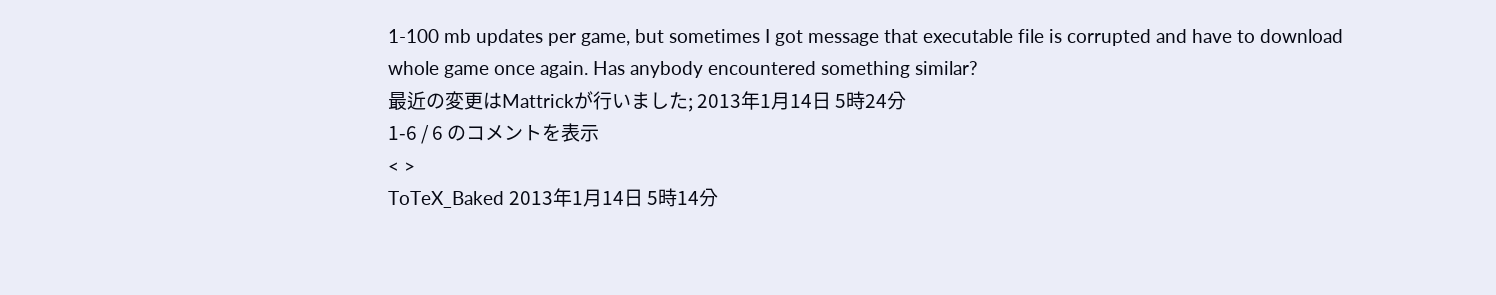1-100 mb updates per game, but sometimes I got message that executable file is corrupted and have to download whole game once again. Has anybody encountered something similar?
最近の変更はMattrickが行いました; 2013年1月14日 5時24分
1-6 / 6 のコメントを表示
< >
ToTeX_Baked 2013年1月14日 5時14分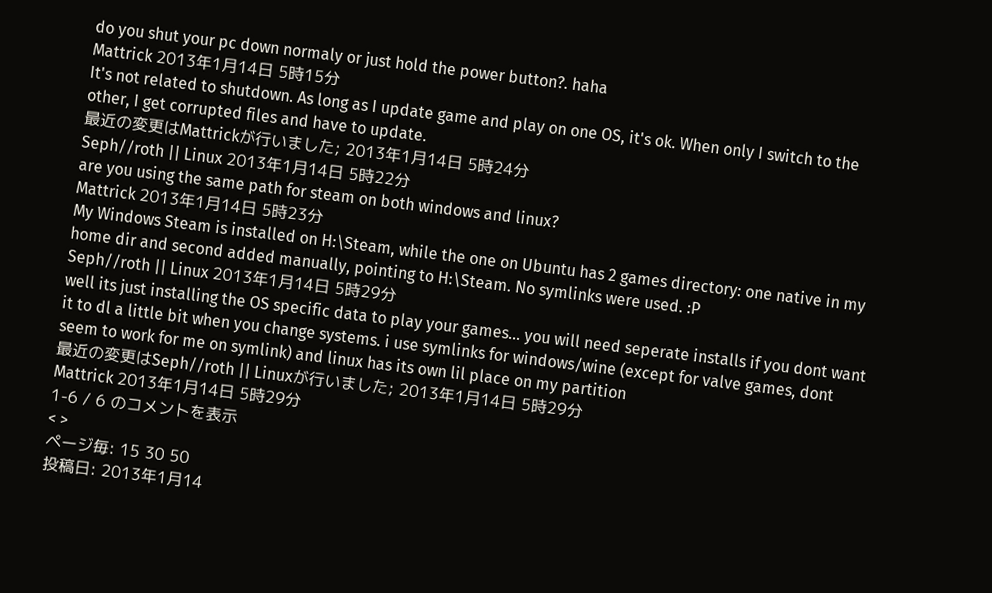do you shut your pc down normaly or just hold the power button?. haha
Mattrick 2013年1月14日 5時15分
It's not related to shutdown. As long as I update game and play on one OS, it's ok. When only I switch to the other, I get corrupted files and have to update.
最近の変更はMattrickが行いました; 2013年1月14日 5時24分
Seph//roth || Linux 2013年1月14日 5時22分
are you using the same path for steam on both windows and linux?
Mattrick 2013年1月14日 5時23分
My Windows Steam is installed on H:\Steam, while the one on Ubuntu has 2 games directory: one native in my home dir and second added manually, pointing to H:\Steam. No symlinks were used. :P
Seph//roth || Linux 2013年1月14日 5時29分
well its just installing the OS specific data to play your games... you will need seperate installs if you dont want it to dl a little bit when you change systems. i use symlinks for windows/wine (except for valve games, dont seem to work for me on symlink) and linux has its own lil place on my partition
最近の変更はSeph//roth || Linuxが行いました; 2013年1月14日 5時29分
Mattrick 2013年1月14日 5時29分
1-6 / 6 のコメントを表示
< >
ページ毎: 15 30 50
投稿日: 2013年1月14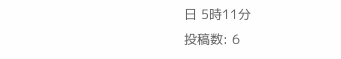日 5時11分
投稿数: 6